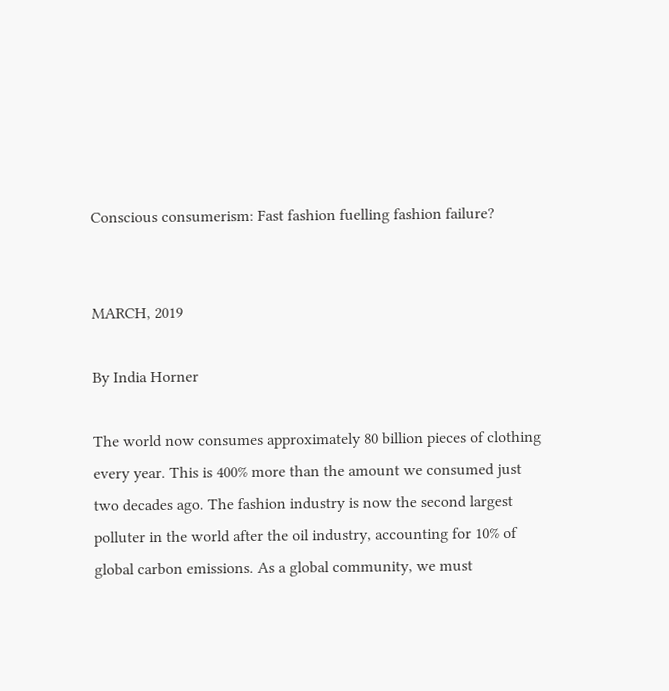Conscious consumerism: Fast fashion fuelling fashion failure?


MARCH, 2019

By India Horner

The world now consumes approximately 80 billion pieces of clothing every year. This is 400% more than the amount we consumed just two decades ago. The fashion industry is now the second largest polluter in the world after the oil industry, accounting for 10% of global carbon emissions. As a global community, we must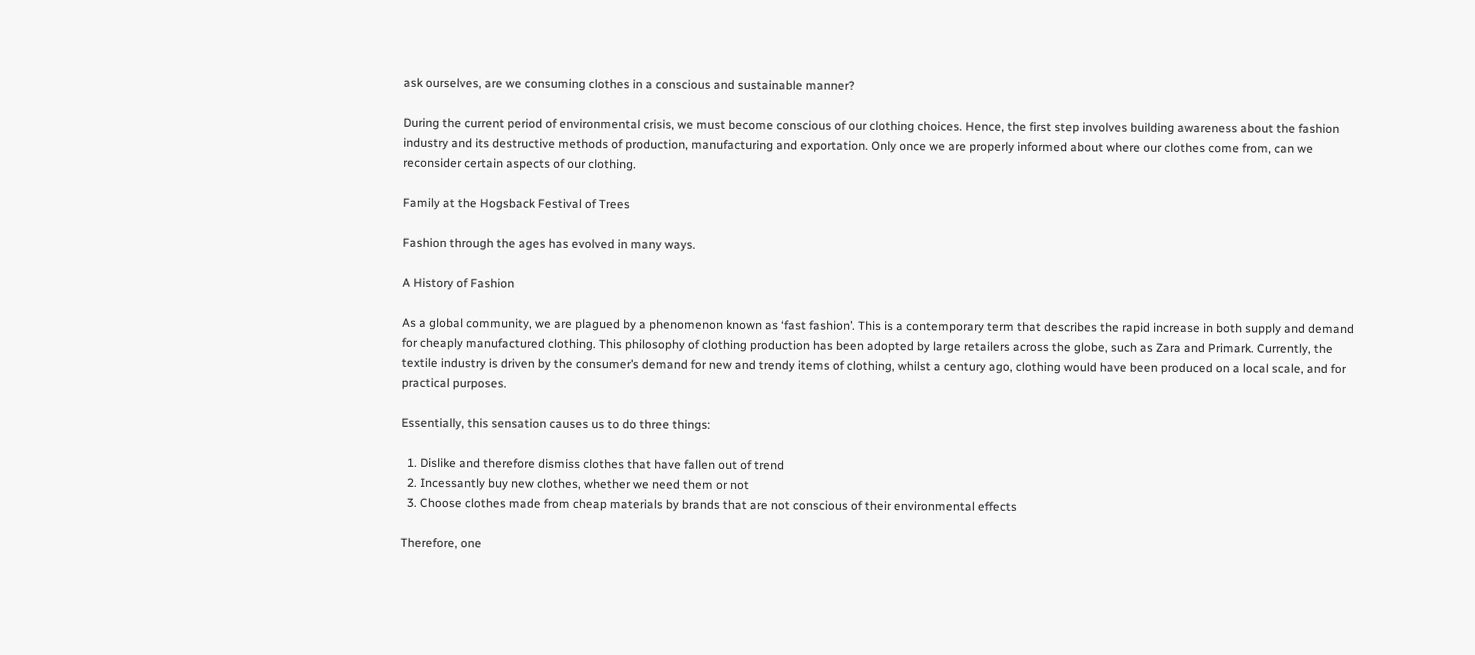ask ourselves, are we consuming clothes in a conscious and sustainable manner?

During the current period of environmental crisis, we must become conscious of our clothing choices. Hence, the first step involves building awareness about the fashion industry and its destructive methods of production, manufacturing and exportation. Only once we are properly informed about where our clothes come from, can we reconsider certain aspects of our clothing.

Family at the Hogsback Festival of Trees

Fashion through the ages has evolved in many ways.

A History of Fashion

As a global community, we are plagued by a phenomenon known as ‘fast fashion’. This is a contemporary term that describes the rapid increase in both supply and demand for cheaply manufactured clothing. This philosophy of clothing production has been adopted by large retailers across the globe, such as Zara and Primark. Currently, the textile industry is driven by the consumer’s demand for new and trendy items of clothing, whilst a century ago, clothing would have been produced on a local scale, and for practical purposes.

Essentially, this sensation causes us to do three things:

  1. Dislike and therefore dismiss clothes that have fallen out of trend
  2. Incessantly buy new clothes, whether we need them or not
  3. Choose clothes made from cheap materials by brands that are not conscious of their environmental effects

Therefore, one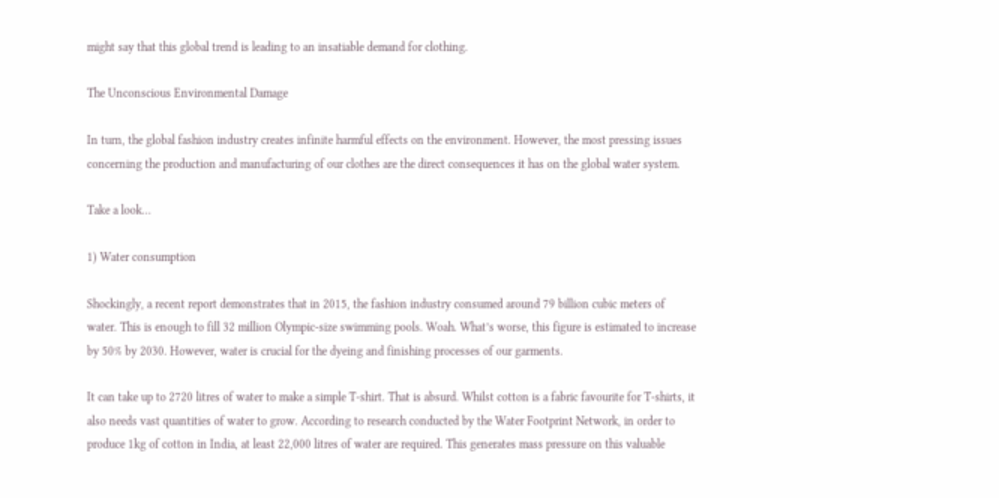might say that this global trend is leading to an insatiable demand for clothing.

The Unconscious Environmental Damage

In turn, the global fashion industry creates infinite harmful effects on the environment. However, the most pressing issues concerning the production and manufacturing of our clothes are the direct consequences it has on the global water system.

Take a look…

1) Water consumption

Shockingly, a recent report demonstrates that in 2015, the fashion industry consumed around 79 billion cubic meters of water. This is enough to fill 32 million Olympic-size swimming pools. Woah. What’s worse, this figure is estimated to increase by 50% by 2030. However, water is crucial for the dyeing and finishing processes of our garments.

It can take up to 2720 litres of water to make a simple T-shirt. That is absurd. Whilst cotton is a fabric favourite for T-shirts, it also needs vast quantities of water to grow. According to research conducted by the Water Footprint Network, in order to produce 1kg of cotton in India, at least 22,000 litres of water are required. This generates mass pressure on this valuable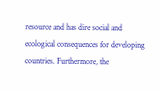resource and has dire social and ecological consequences for developing countries. Furthermore, the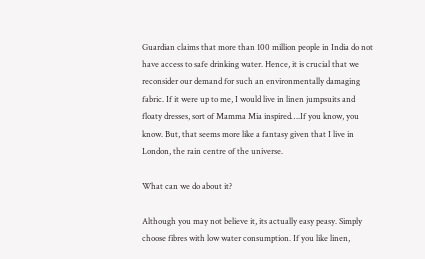Guardian claims that more than 100 million people in India do not have access to safe drinking water. Hence, it is crucial that we reconsider our demand for such an environmentally damaging fabric. If it were up to me, I would live in linen jumpsuits and floaty dresses, sort of Mamma Mia inspired….If you know, you know. But, that seems more like a fantasy given that I live in London, the rain centre of the universe.

What can we do about it?

Although you may not believe it, its actually easy peasy. Simply choose fibres with low water consumption. If you like linen,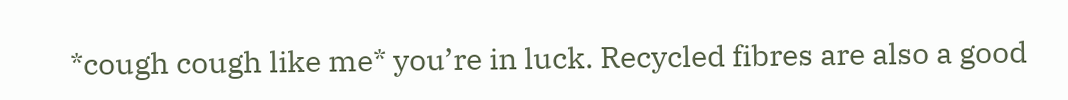*cough cough like me* you’re in luck. Recycled fibres are also a good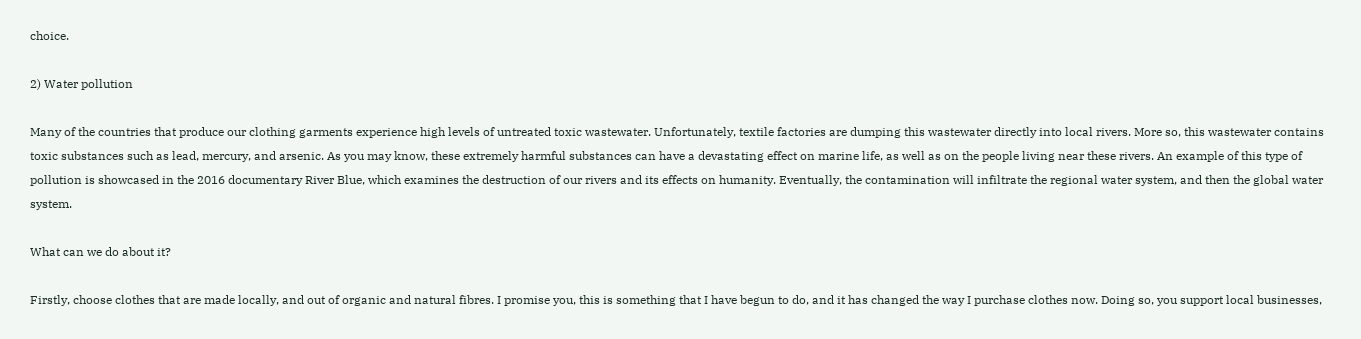choice.

2) Water pollution

Many of the countries that produce our clothing garments experience high levels of untreated toxic wastewater. Unfortunately, textile factories are dumping this wastewater directly into local rivers. More so, this wastewater contains toxic substances such as lead, mercury, and arsenic. As you may know, these extremely harmful substances can have a devastating effect on marine life, as well as on the people living near these rivers. An example of this type of pollution is showcased in the 2016 documentary River Blue, which examines the destruction of our rivers and its effects on humanity. Eventually, the contamination will infiltrate the regional water system, and then the global water system.

What can we do about it?

Firstly, choose clothes that are made locally, and out of organic and natural fibres. I promise you, this is something that I have begun to do, and it has changed the way I purchase clothes now. Doing so, you support local businesses,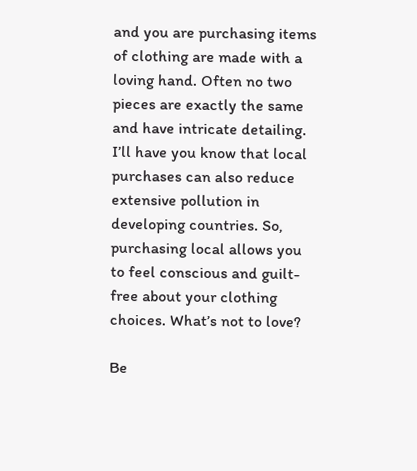and you are purchasing items of clothing are made with a loving hand. Often no two pieces are exactly the same and have intricate detailing. I’ll have you know that local purchases can also reduce extensive pollution in developing countries. So, purchasing local allows you to feel conscious and guilt-free about your clothing choices. What’s not to love?

Be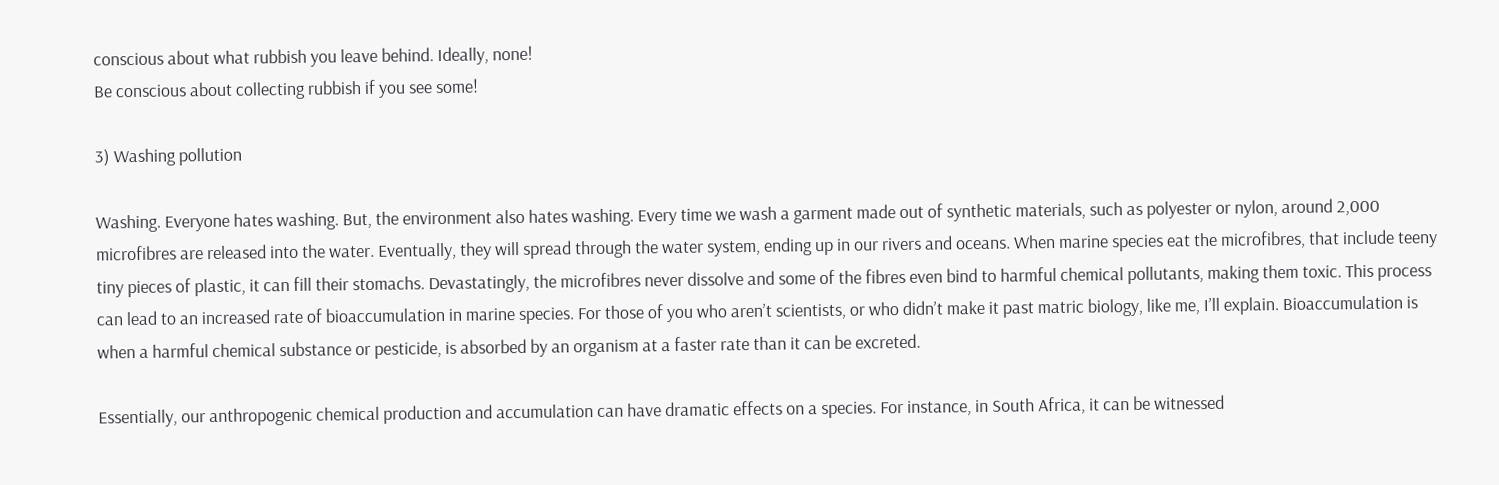conscious about what rubbish you leave behind. Ideally, none!
Be conscious about collecting rubbish if you see some!

3) Washing pollution

Washing. Everyone hates washing. But, the environment also hates washing. Every time we wash a garment made out of synthetic materials, such as polyester or nylon, around 2,000 microfibres are released into the water. Eventually, they will spread through the water system, ending up in our rivers and oceans. When marine species eat the microfibres, that include teeny tiny pieces of plastic, it can fill their stomachs. Devastatingly, the microfibres never dissolve and some of the fibres even bind to harmful chemical pollutants, making them toxic. This process can lead to an increased rate of bioaccumulation in marine species. For those of you who aren’t scientists, or who didn’t make it past matric biology, like me, I’ll explain. Bioaccumulation is when a harmful chemical substance or pesticide, is absorbed by an organism at a faster rate than it can be excreted.

Essentially, our anthropogenic chemical production and accumulation can have dramatic effects on a species. For instance, in South Africa, it can be witnessed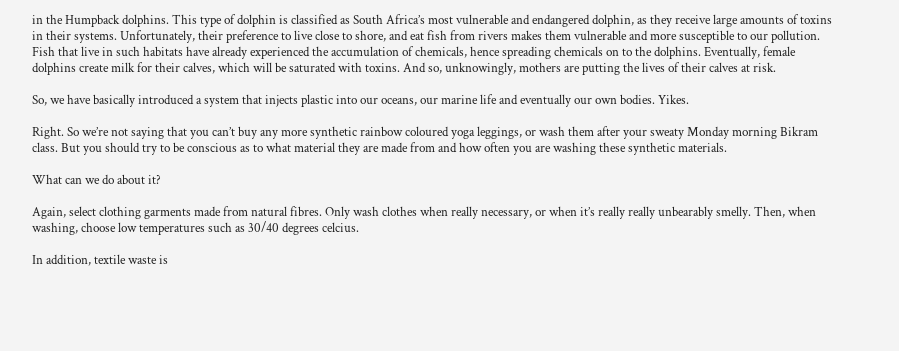in the Humpback dolphins. This type of dolphin is classified as South Africa’s most vulnerable and endangered dolphin, as they receive large amounts of toxins in their systems. Unfortunately, their preference to live close to shore, and eat fish from rivers makes them vulnerable and more susceptible to our pollution. Fish that live in such habitats have already experienced the accumulation of chemicals, hence spreading chemicals on to the dolphins. Eventually, female dolphins create milk for their calves, which will be saturated with toxins. And so, unknowingly, mothers are putting the lives of their calves at risk.

So, we have basically introduced a system that injects plastic into our oceans, our marine life and eventually our own bodies. Yikes.

Right. So we’re not saying that you can’t buy any more synthetic rainbow coloured yoga leggings, or wash them after your sweaty Monday morning Bikram class. But you should try to be conscious as to what material they are made from and how often you are washing these synthetic materials.

What can we do about it?

Again, select clothing garments made from natural fibres. Only wash clothes when really necessary, or when it’s really really unbearably smelly. Then, when washing, choose low temperatures such as 30/40 degrees celcius.

In addition, textile waste is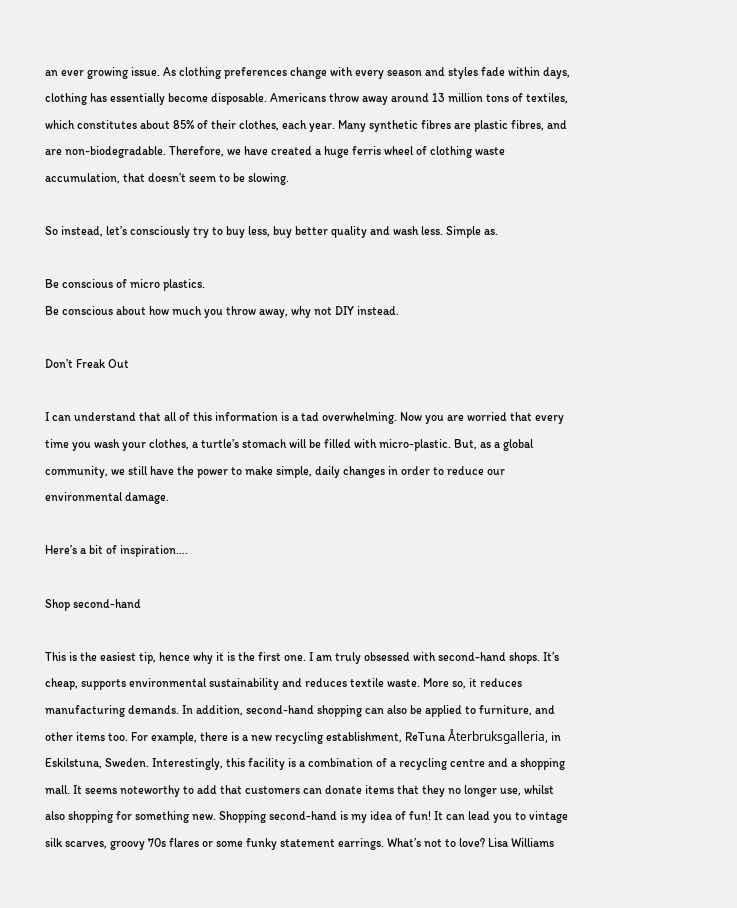an ever growing issue. As clothing preferences change with every season and styles fade within days, clothing has essentially become disposable. Americans throw away around 13 million tons of textiles, which constitutes about 85% of their clothes, each year. Many synthetic fibres are plastic fibres, and are non-biodegradable. Therefore, we have created a huge ferris wheel of clothing waste accumulation, that doesn’t seem to be slowing.

So instead, let’s consciously try to buy less, buy better quality and wash less. Simple as.

Be conscious of micro plastics.
Be conscious about how much you throw away, why not DIY instead.

Don’t Freak Out

I can understand that all of this information is a tad overwhelming. Now you are worried that every time you wash your clothes, a turtle’s stomach will be filled with micro-plastic. But, as a global community, we still have the power to make simple, daily changes in order to reduce our environmental damage.

Here’s a bit of inspiration….

Shop second-hand

This is the easiest tip, hence why it is the first one. I am truly obsessed with second-hand shops. It’s cheap, supports environmental sustainability and reduces textile waste. More so, it reduces manufacturing demands. In addition, second-hand shopping can also be applied to furniture, and other items too. For example, there is a new recycling establishment, ReTuna Återbruksgalleria, in Eskilstuna, Sweden. Interestingly, this facility is a combination of a recycling centre and a shopping mall. It seems noteworthy to add that customers can donate items that they no longer use, whilst also shopping for something new. Shopping second-hand is my idea of fun! It can lead you to vintage silk scarves, groovy 70s flares or some funky statement earrings. What’s not to love? Lisa Williams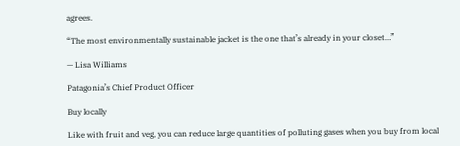agrees.

“The most environmentally sustainable jacket is the one that’s already in your closet…”

— Lisa Williams

Patagonia’s Chief Product Officer

Buy locally

Like with fruit and veg, you can reduce large quantities of polluting gases when you buy from local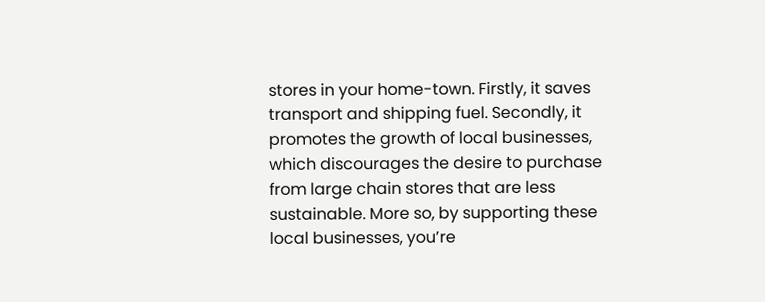stores in your home-town. Firstly, it saves transport and shipping fuel. Secondly, it promotes the growth of local businesses, which discourages the desire to purchase from large chain stores that are less sustainable. More so, by supporting these local businesses, you’re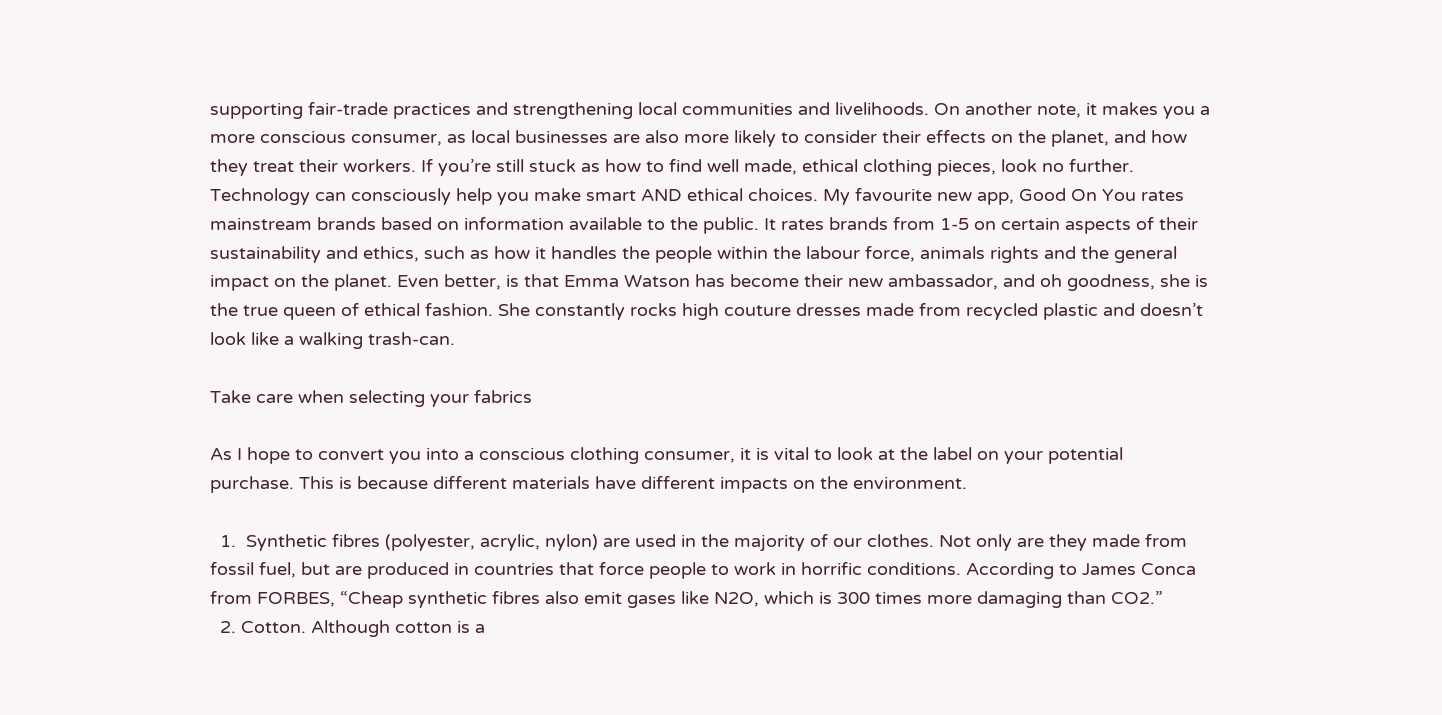supporting fair-trade practices and strengthening local communities and livelihoods. On another note, it makes you a more conscious consumer, as local businesses are also more likely to consider their effects on the planet, and how they treat their workers. If you’re still stuck as how to find well made, ethical clothing pieces, look no further. Technology can consciously help you make smart AND ethical choices. My favourite new app, Good On You rates mainstream brands based on information available to the public. It rates brands from 1-5 on certain aspects of their sustainability and ethics, such as how it handles the people within the labour force, animals rights and the general impact on the planet. Even better, is that Emma Watson has become their new ambassador, and oh goodness, she is the true queen of ethical fashion. She constantly rocks high couture dresses made from recycled plastic and doesn’t look like a walking trash-can.

Take care when selecting your fabrics

As I hope to convert you into a conscious clothing consumer, it is vital to look at the label on your potential purchase. This is because different materials have different impacts on the environment.

  1.  Synthetic fibres (polyester, acrylic, nylon) are used in the majority of our clothes. Not only are they made from fossil fuel, but are produced in countries that force people to work in horrific conditions. According to James Conca from FORBES, “Cheap synthetic fibres also emit gases like N2O, which is 300 times more damaging than CO2.”
  2. Cotton. Although cotton is a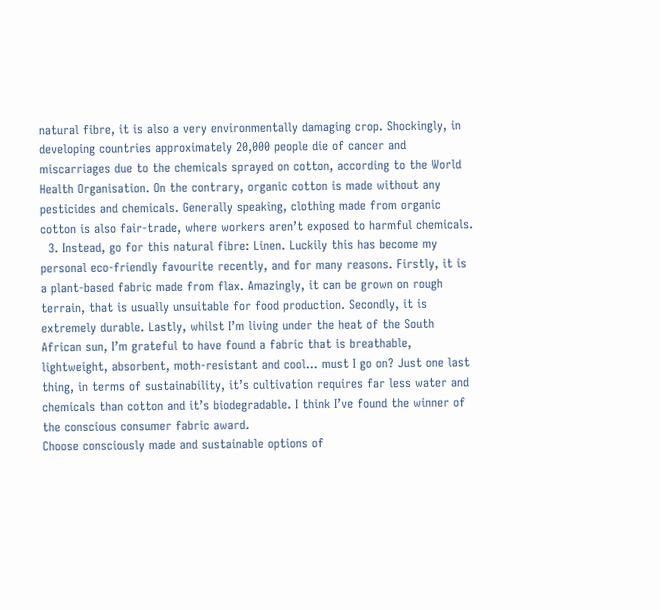natural fibre, it is also a very environmentally damaging crop. Shockingly, in developing countries approximately 20,000 people die of cancer and miscarriages due to the chemicals sprayed on cotton, according to the World Health Organisation. On the contrary, organic cotton is made without any pesticides and chemicals. Generally speaking, clothing made from organic cotton is also fair-trade, where workers aren’t exposed to harmful chemicals.
  3. Instead, go for this natural fibre: Linen. Luckily this has become my personal eco-friendly favourite recently, and for many reasons. Firstly, it is a plant-based fabric made from flax. Amazingly, it can be grown on rough terrain, that is usually unsuitable for food production. Secondly, it is extremely durable. Lastly, whilst I’m living under the heat of the South African sun, I’m grateful to have found a fabric that is breathable, lightweight, absorbent, moth-resistant and cool… must I go on? Just one last thing, in terms of sustainability, it’s cultivation requires far less water and chemicals than cotton and it’s biodegradable. I think I’ve found the winner of the conscious consumer fabric award.
Choose consciously made and sustainable options of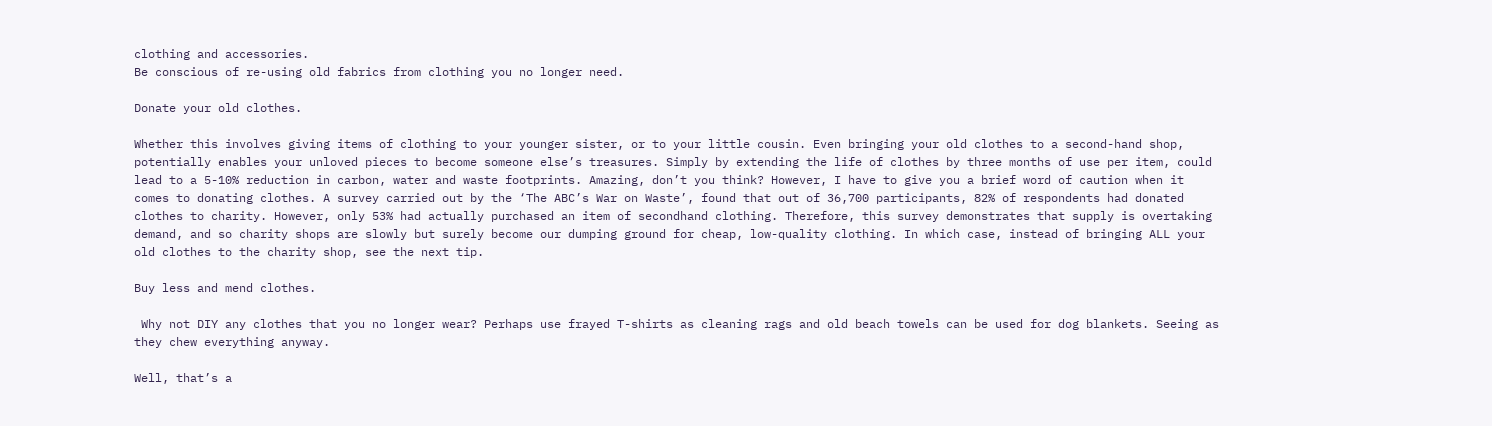clothing and accessories.
Be conscious of re-using old fabrics from clothing you no longer need.

Donate your old clothes.

Whether this involves giving items of clothing to your younger sister, or to your little cousin. Even bringing your old clothes to a second-hand shop, potentially enables your unloved pieces to become someone else’s treasures. Simply by extending the life of clothes by three months of use per item, could lead to a 5-10% reduction in carbon, water and waste footprints. Amazing, don’t you think? However, I have to give you a brief word of caution when it comes to donating clothes. A survey carried out by the ‘The ABC’s War on Waste’, found that out of 36,700 participants, 82% of respondents had donated clothes to charity. However, only 53% had actually purchased an item of secondhand clothing. Therefore, this survey demonstrates that supply is overtaking demand, and so charity shops are slowly but surely become our dumping ground for cheap, low-quality clothing. In which case, instead of bringing ALL your old clothes to the charity shop, see the next tip.

Buy less and mend clothes.

 Why not DIY any clothes that you no longer wear? Perhaps use frayed T-shirts as cleaning rags and old beach towels can be used for dog blankets. Seeing as they chew everything anyway.

Well, that’s a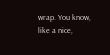wrap. You know, like a nice,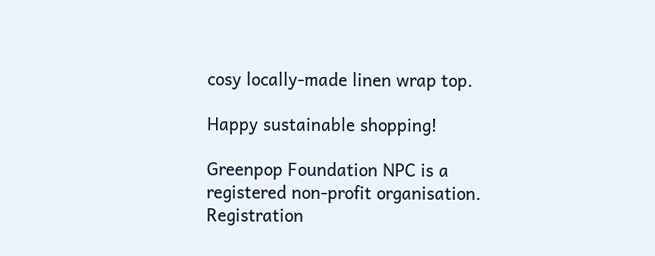cosy locally-made linen wrap top.

Happy sustainable shopping!

Greenpop Foundation NPC is a registered non-profit organisation. Registration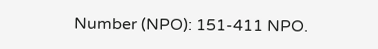Number (NPO): 151-411 NPO.